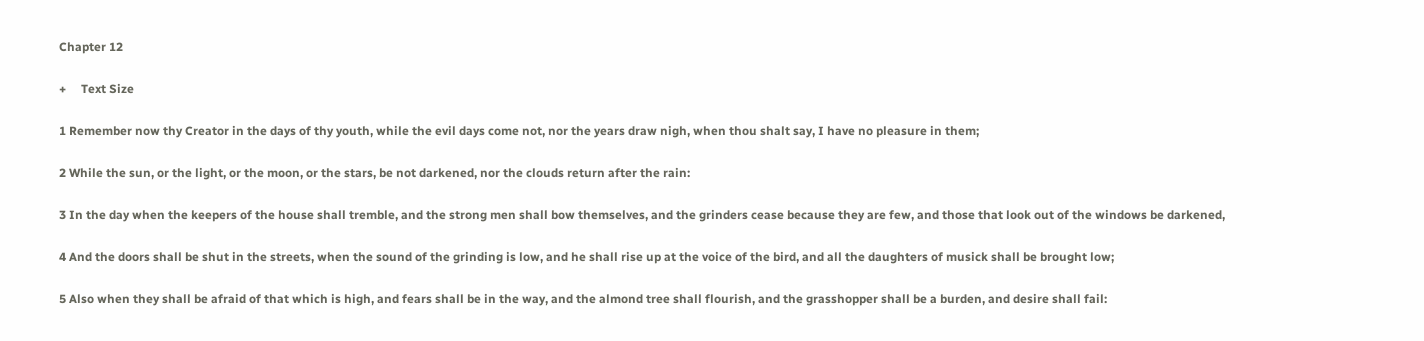Chapter 12

+     Text Size

1 Remember now thy Creator in the days of thy youth, while the evil days come not, nor the years draw nigh, when thou shalt say, I have no pleasure in them;

2 While the sun, or the light, or the moon, or the stars, be not darkened, nor the clouds return after the rain:

3 In the day when the keepers of the house shall tremble, and the strong men shall bow themselves, and the grinders cease because they are few, and those that look out of the windows be darkened,

4 And the doors shall be shut in the streets, when the sound of the grinding is low, and he shall rise up at the voice of the bird, and all the daughters of musick shall be brought low;

5 Also when they shall be afraid of that which is high, and fears shall be in the way, and the almond tree shall flourish, and the grasshopper shall be a burden, and desire shall fail: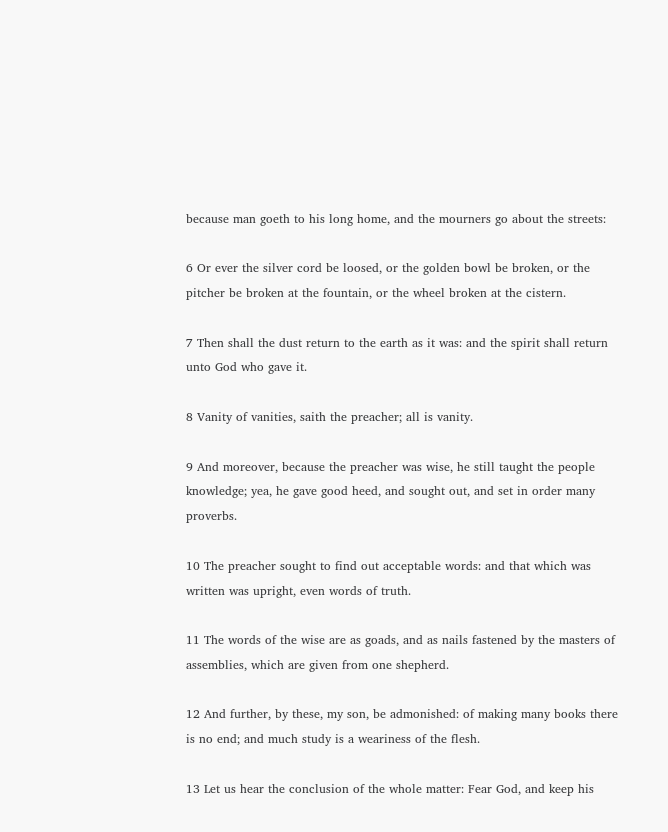because man goeth to his long home, and the mourners go about the streets:

6 Or ever the silver cord be loosed, or the golden bowl be broken, or the pitcher be broken at the fountain, or the wheel broken at the cistern.

7 Then shall the dust return to the earth as it was: and the spirit shall return unto God who gave it.

8 Vanity of vanities, saith the preacher; all is vanity.

9 And moreover, because the preacher was wise, he still taught the people knowledge; yea, he gave good heed, and sought out, and set in order many proverbs.

10 The preacher sought to find out acceptable words: and that which was written was upright, even words of truth.

11 The words of the wise are as goads, and as nails fastened by the masters of assemblies, which are given from one shepherd.

12 And further, by these, my son, be admonished: of making many books there is no end; and much study is a weariness of the flesh.

13 Let us hear the conclusion of the whole matter: Fear God, and keep his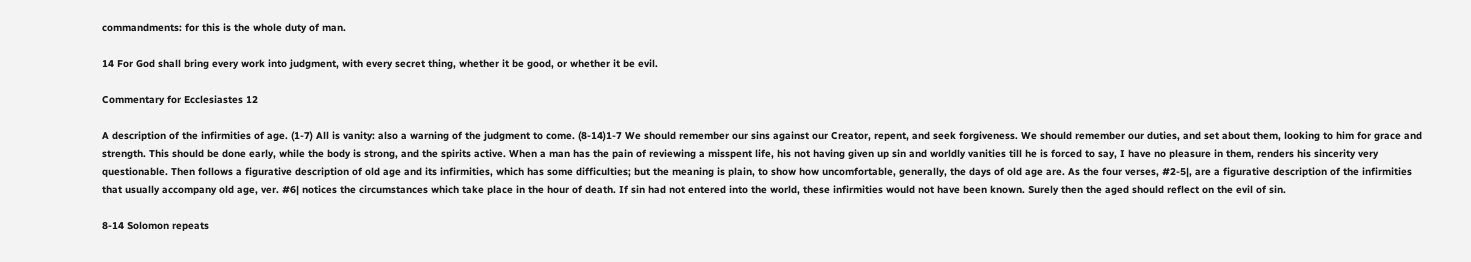commandments: for this is the whole duty of man.

14 For God shall bring every work into judgment, with every secret thing, whether it be good, or whether it be evil.

Commentary for Ecclesiastes 12

A description of the infirmities of age. (1-7) All is vanity: also a warning of the judgment to come. (8-14)1-7 We should remember our sins against our Creator, repent, and seek forgiveness. We should remember our duties, and set about them, looking to him for grace and strength. This should be done early, while the body is strong, and the spirits active. When a man has the pain of reviewing a misspent life, his not having given up sin and worldly vanities till he is forced to say, I have no pleasure in them, renders his sincerity very questionable. Then follows a figurative description of old age and its infirmities, which has some difficulties; but the meaning is plain, to show how uncomfortable, generally, the days of old age are. As the four verses, #2-5|, are a figurative description of the infirmities that usually accompany old age, ver. #6| notices the circumstances which take place in the hour of death. If sin had not entered into the world, these infirmities would not have been known. Surely then the aged should reflect on the evil of sin.

8-14 Solomon repeats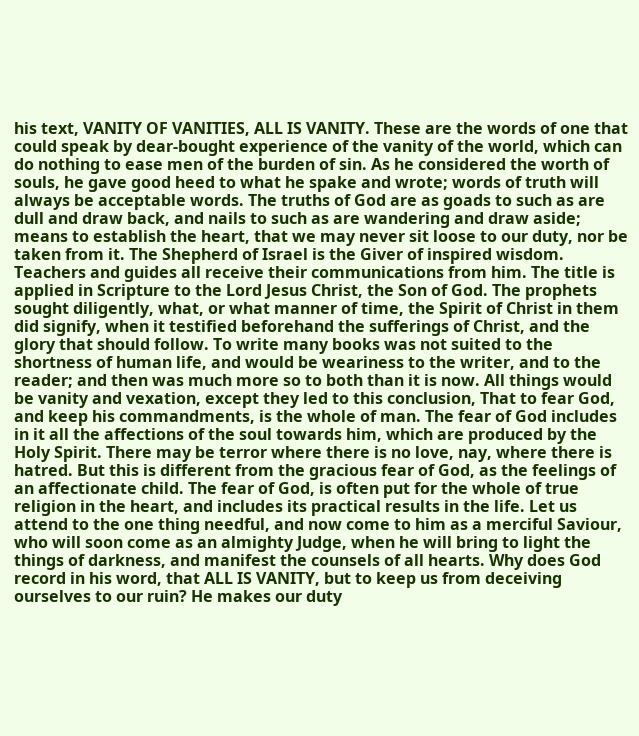his text, VANITY OF VANITIES, ALL IS VANITY. These are the words of one that could speak by dear-bought experience of the vanity of the world, which can do nothing to ease men of the burden of sin. As he considered the worth of souls, he gave good heed to what he spake and wrote; words of truth will always be acceptable words. The truths of God are as goads to such as are dull and draw back, and nails to such as are wandering and draw aside; means to establish the heart, that we may never sit loose to our duty, nor be taken from it. The Shepherd of Israel is the Giver of inspired wisdom. Teachers and guides all receive their communications from him. The title is applied in Scripture to the Lord Jesus Christ, the Son of God. The prophets sought diligently, what, or what manner of time, the Spirit of Christ in them did signify, when it testified beforehand the sufferings of Christ, and the glory that should follow. To write many books was not suited to the shortness of human life, and would be weariness to the writer, and to the reader; and then was much more so to both than it is now. All things would be vanity and vexation, except they led to this conclusion, That to fear God, and keep his commandments, is the whole of man. The fear of God includes in it all the affections of the soul towards him, which are produced by the Holy Spirit. There may be terror where there is no love, nay, where there is hatred. But this is different from the gracious fear of God, as the feelings of an affectionate child. The fear of God, is often put for the whole of true religion in the heart, and includes its practical results in the life. Let us attend to the one thing needful, and now come to him as a merciful Saviour, who will soon come as an almighty Judge, when he will bring to light the things of darkness, and manifest the counsels of all hearts. Why does God record in his word, that ALL IS VANITY, but to keep us from deceiving ourselves to our ruin? He makes our duty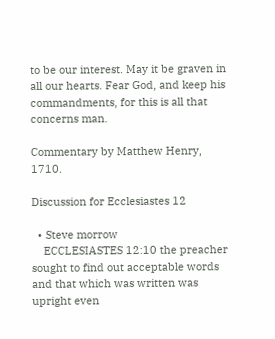to be our interest. May it be graven in all our hearts. Fear God, and keep his commandments, for this is all that concerns man.

Commentary by Matthew Henry, 1710.

Discussion for Ecclesiastes 12

  • Steve morrow
    ECCLESIASTES 12:10 the preacher sought to find out acceptable words and that which was written was upright even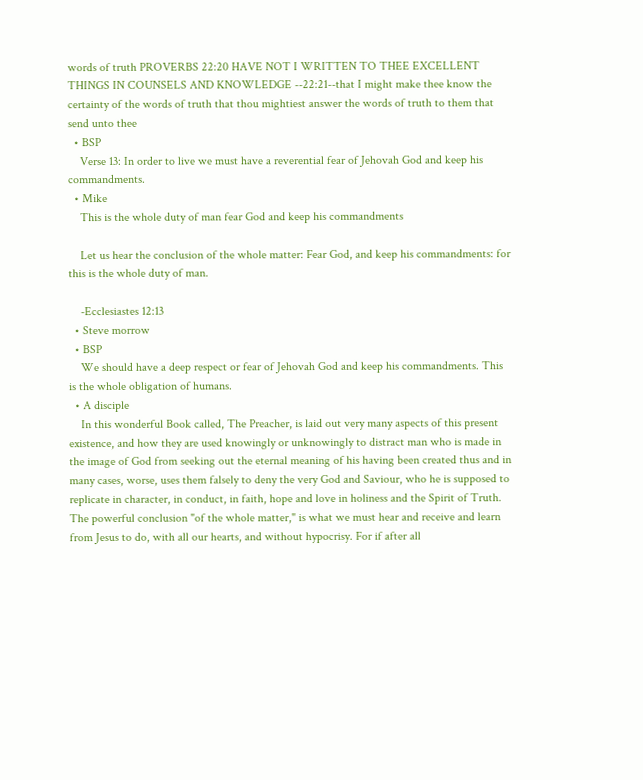words of truth PROVERBS 22:20 HAVE NOT I WRITTEN TO THEE EXCELLENT THINGS IN COUNSELS AND KNOWLEDGE --22:21--that I might make thee know the certainty of the words of truth that thou mightiest answer the words of truth to them that send unto thee
  • BSP
    Verse 13: In order to live we must have a reverential fear of Jehovah God and keep his commandments.
  • Mike
    This is the whole duty of man fear God and keep his commandments

    Let us hear the conclusion of the whole matter: Fear God, and keep his commandments: for this is the whole duty of man.

    -Ecclesiastes 12:13
  • Steve morrow
  • BSP
    We should have a deep respect or fear of Jehovah God and keep his commandments. This is the whole obligation of humans.
  • A disciple
    In this wonderful Book called, The Preacher, is laid out very many aspects of this present existence, and how they are used knowingly or unknowingly to distract man who is made in the image of God from seeking out the eternal meaning of his having been created thus and in many cases, worse, uses them falsely to deny the very God and Saviour, who he is supposed to replicate in character, in conduct, in faith, hope and love in holiness and the Spirit of Truth. The powerful conclusion "of the whole matter," is what we must hear and receive and learn from Jesus to do, with all our hearts, and without hypocrisy. For if after all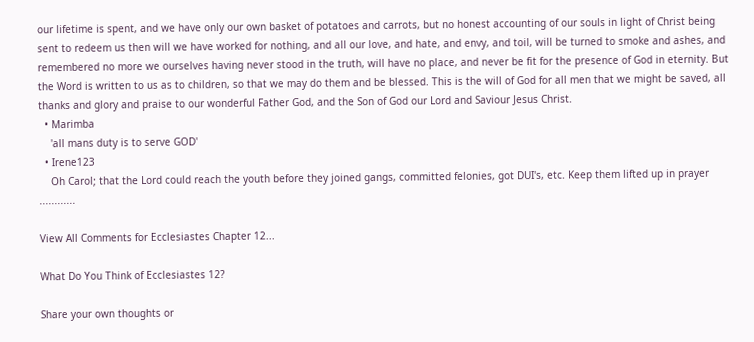our lifetime is spent, and we have only our own basket of potatoes and carrots, but no honest accounting of our souls in light of Christ being sent to redeem us then will we have worked for nothing, and all our love, and hate, and envy, and toil, will be turned to smoke and ashes, and remembered no more we ourselves having never stood in the truth, will have no place, and never be fit for the presence of God in eternity. But the Word is written to us as to children, so that we may do them and be blessed. This is the will of God for all men that we might be saved, all thanks and glory and praise to our wonderful Father God, and the Son of God our Lord and Saviour Jesus Christ.
  • Marimba
    'all mans duty is to serve GOD'
  • Irene123
    Oh Carol; that the Lord could reach the youth before they joined gangs, committed felonies, got DUI's, etc. Keep them lifted up in prayer ............

View All Comments for Ecclesiastes Chapter 12...

What Do You Think of Ecclesiastes 12?

Share your own thoughts or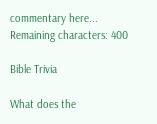commentary here...
Remaining characters: 400

Bible Trivia

What does the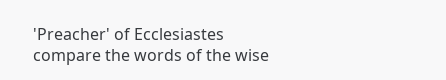'Preacher' of Ecclesiastes compare the words of the wise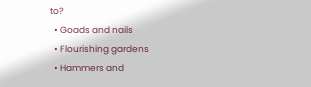to?
  • Goads and nails
  • Flourishing gardens
  • Hammers and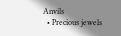Anvils
  • Precious jewels